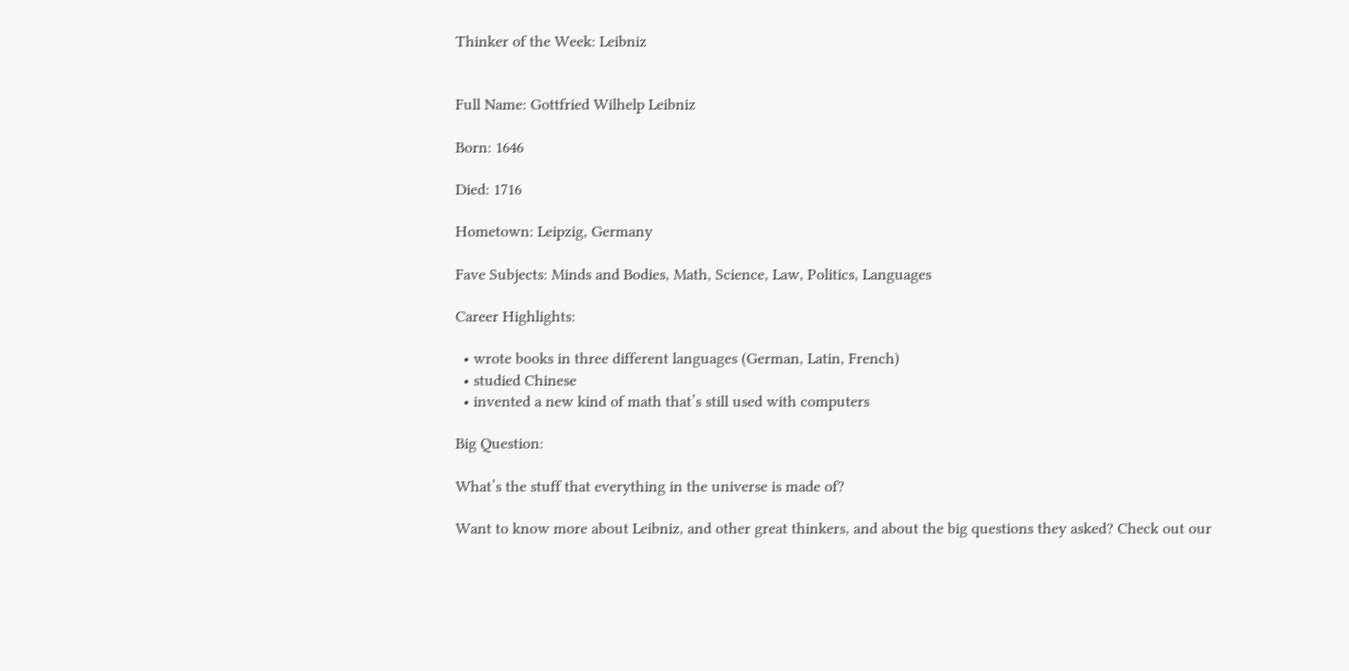Thinker of the Week: Leibniz


Full Name: Gottfried Wilhelp Leibniz

Born: 1646

Died: 1716

Hometown: Leipzig, Germany

Fave Subjects: Minds and Bodies, Math, Science, Law, Politics, Languages

Career Highlights:

  • wrote books in three different languages (German, Latin, French)
  • studied Chinese
  • invented a new kind of math that’s still used with computers

Big Question:

What’s the stuff that everything in the universe is made of?

Want to know more about Leibniz, and other great thinkers, and about the big questions they asked? Check out our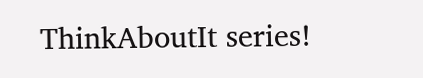ThinkAboutIt series!